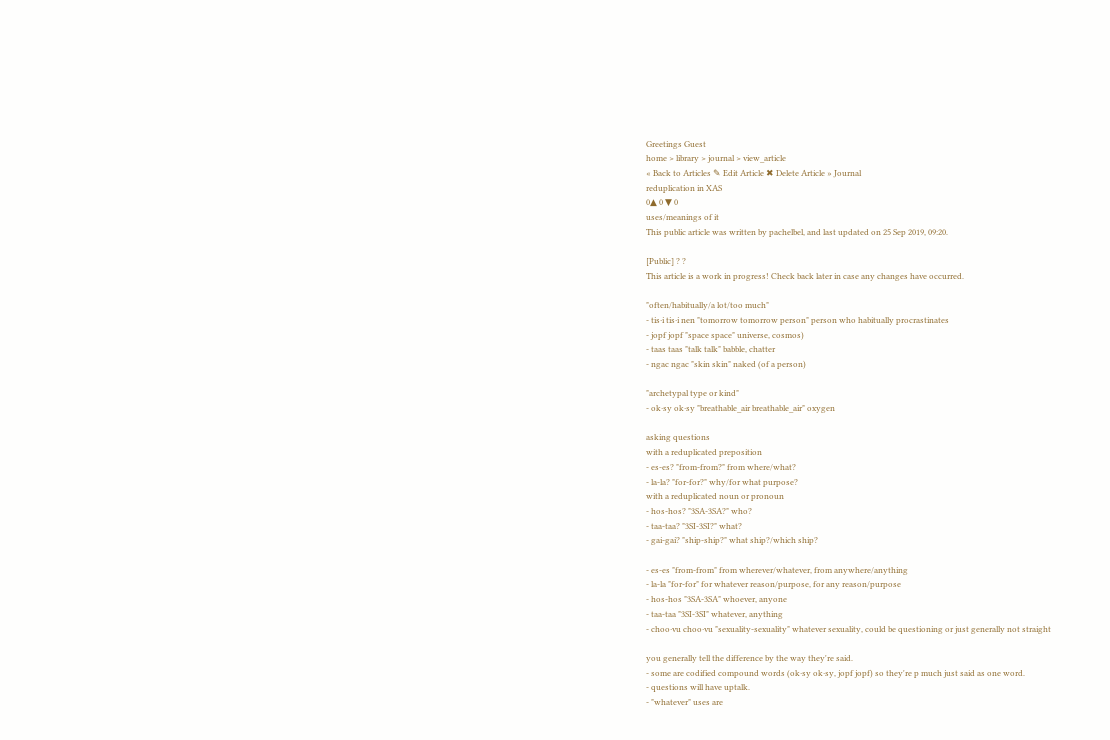Greetings Guest
home > library > journal > view_article
« Back to Articles ✎ Edit Article ✖ Delete Article » Journal
reduplication in XAS
0▲ 0 ▼ 0
uses/meanings of it
This public article was written by pachelbel, and last updated on 25 Sep 2019, 09:20.

[Public] ? ?
This article is a work in progress! Check back later in case any changes have occurred.

"often/habitually/a lot/too much"
- tis·i tis·i nen "tomorrow tomorrow person" person who habitually procrastinates
- jopf jopf "space space" universe, cosmos)
- taas taas "talk talk" babble, chatter
- ngac ngac "skin skin" naked (of a person)

"archetypal type or kind"
- ok·sy ok·sy "breathable_air breathable_air" oxygen

asking questions
with a reduplicated preposition
- es-es? "from-from?" from where/what?
- la-la? "for-for?" why/for what purpose?
with a reduplicated noun or pronoun
- hos-hos? "3SA-3SA?" who?
- taa-taa? "3SI-3SI?" what?
- gai-gai? "ship-ship?" what ship?/which ship?

- es-es "from-from" from wherever/whatever, from anywhere/anything
- la-la "for-for" for whatever reason/purpose, for any reason/purpose
- hos-hos "3SA-3SA" whoever, anyone
- taa-taa "3SI-3SI" whatever, anything
- choo·vu choo·vu "sexuality-sexuality" whatever sexuality, could be questioning or just generally not straight

you generally tell the difference by the way they're said.
- some are codified compound words (ok·sy ok·sy, jopf jopf) so they're p much just said as one word.
- questions will have uptalk.
- "whatever" uses are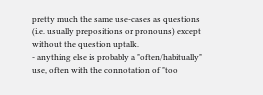pretty much the same use-cases as questions (i.e. usually prepositions or pronouns) except without the question uptalk.
- anything else is probably a "often/habitually" use, often with the connotation of "too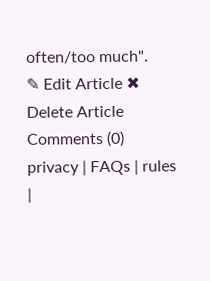often/too much".
✎ Edit Article ✖ Delete Article
Comments (0)
privacy | FAQs | rules |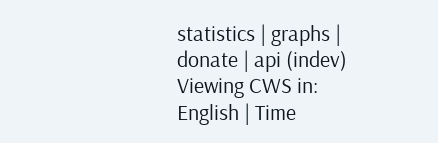statistics | graphs | donate | api (indev)
Viewing CWS in: English | Time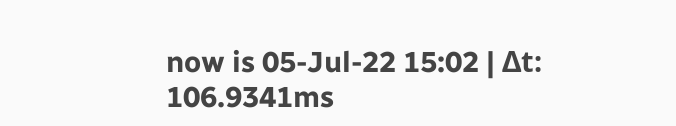now is 05-Jul-22 15:02 | Δt: 106.9341ms